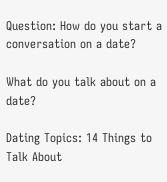Question: How do you start a conversation on a date?

What do you talk about on a date?

Dating Topics: 14 Things to Talk About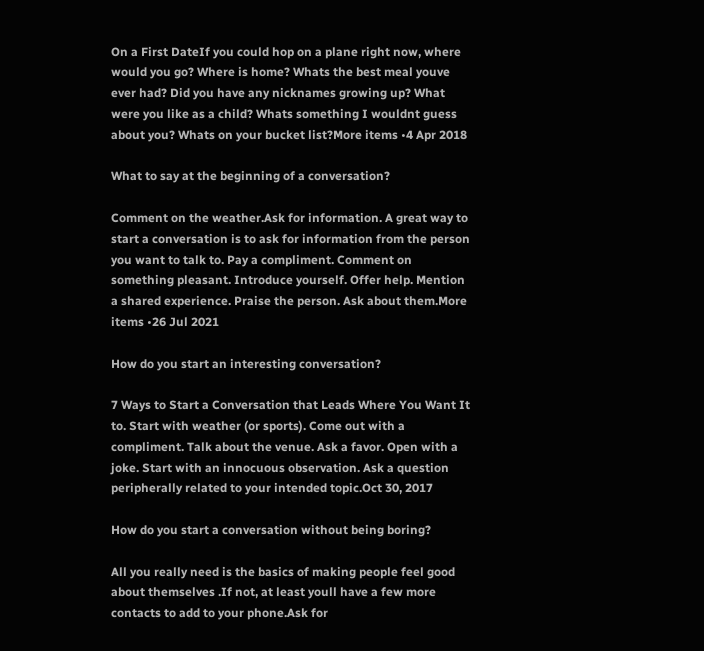On a First DateIf you could hop on a plane right now, where would you go? Where is home? Whats the best meal youve ever had? Did you have any nicknames growing up? What were you like as a child? Whats something I wouldnt guess about you? Whats on your bucket list?More items •4 Apr 2018

What to say at the beginning of a conversation?

Comment on the weather.Ask for information. A great way to start a conversation is to ask for information from the person you want to talk to. Pay a compliment. Comment on something pleasant. Introduce yourself. Offer help. Mention a shared experience. Praise the person. Ask about them.More items •26 Jul 2021

How do you start an interesting conversation?

7 Ways to Start a Conversation that Leads Where You Want It to. Start with weather (or sports). Come out with a compliment. Talk about the venue. Ask a favor. Open with a joke. Start with an innocuous observation. Ask a question peripherally related to your intended topic.Oct 30, 2017

How do you start a conversation without being boring?

All you really need is the basics of making people feel good about themselves .If not, at least youll have a few more contacts to add to your phone.Ask for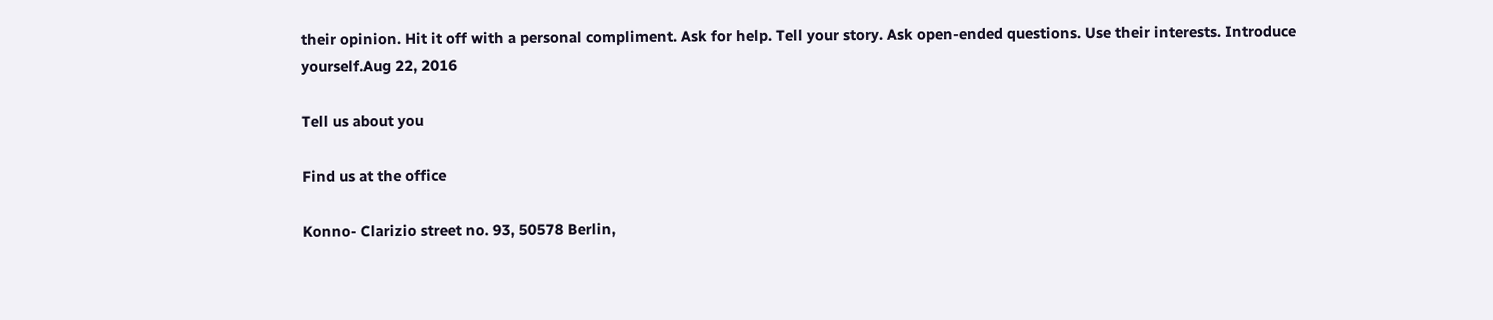their opinion. Hit it off with a personal compliment. Ask for help. Tell your story. Ask open-ended questions. Use their interests. Introduce yourself.Aug 22, 2016

Tell us about you

Find us at the office

Konno- Clarizio street no. 93, 50578 Berlin,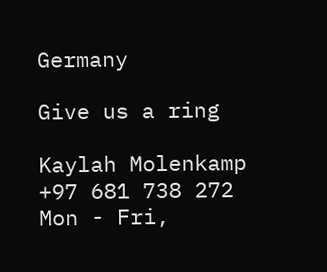Germany

Give us a ring

Kaylah Molenkamp
+97 681 738 272
Mon - Fri,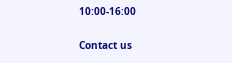10:00-16:00

Contact us